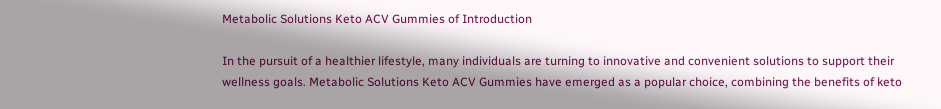Metabolic Solutions Keto ACV Gummies of Introduction

In the pursuit of a healthier lifestyle, many individuals are turning to innovative and convenient solutions to support their wellness goals. Metabolic Solutions Keto ACV Gummies have emerged as a popular choice, combining the benefits of keto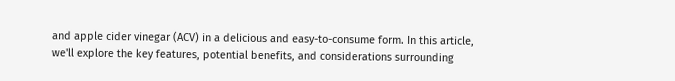and apple cider vinegar (ACV) in a delicious and easy-to-consume form. In this article, we'll explore the key features, potential benefits, and considerations surrounding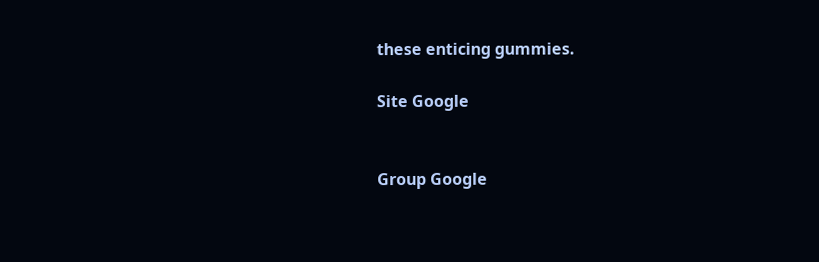these enticing gummies.

Site Google


Group Google